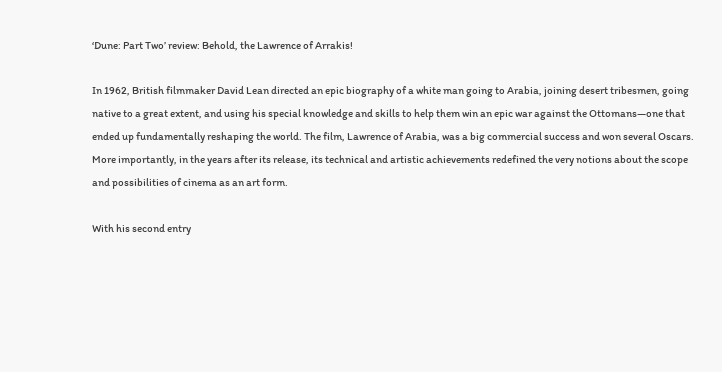‘Dune: Part Two’ review: Behold, the Lawrence of Arrakis!

In 1962, British filmmaker David Lean directed an epic biography of a white man going to Arabia, joining desert tribesmen, going native to a great extent, and using his special knowledge and skills to help them win an epic war against the Ottomans—one that ended up fundamentally reshaping the world. The film, Lawrence of Arabia, was a big commercial success and won several Oscars. More importantly, in the years after its release, its technical and artistic achievements redefined the very notions about the scope and possibilities of cinema as an art form.

With his second entry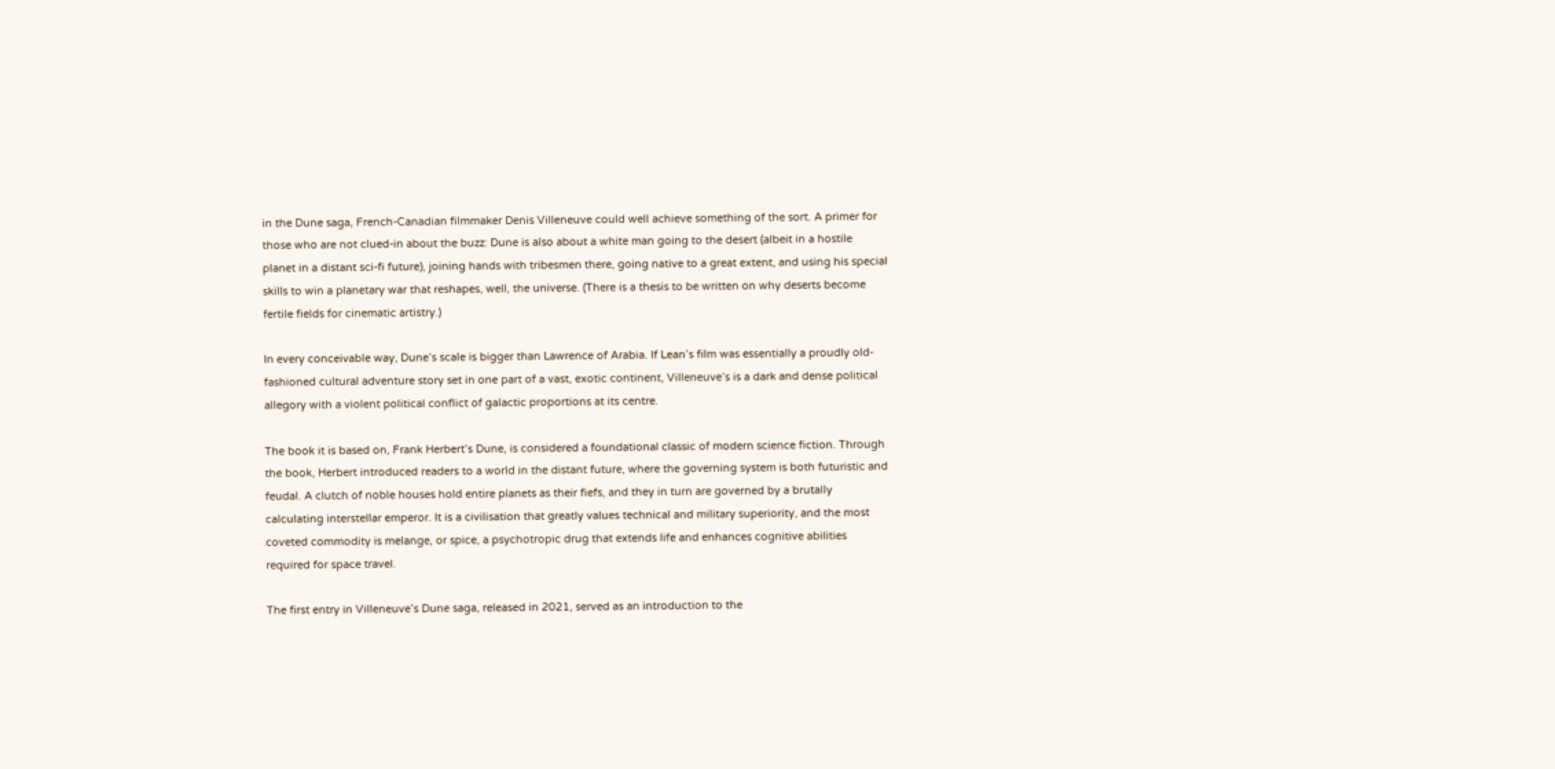in the Dune saga, French-Canadian filmmaker Denis Villeneuve could well achieve something of the sort. A primer for those who are not clued-in about the buzz: Dune is also about a white man going to the desert (albeit in a hostile planet in a distant sci-fi future), joining hands with tribesmen there, going native to a great extent, and using his special skills to win a planetary war that reshapes, well, the universe. (There is a thesis to be written on why deserts become fertile fields for cinematic artistry.)

In every conceivable way, Dune’s scale is bigger than Lawrence of Arabia. If Lean’s film was essentially a proudly old-fashioned cultural adventure story set in one part of a vast, exotic continent, Villeneuve’s is a dark and dense political allegory with a violent political conflict of galactic proportions at its centre.

The book it is based on, Frank Herbert’s Dune, is considered a foundational classic of modern science fiction. Through the book, Herbert introduced readers to a world in the distant future, where the governing system is both futuristic and feudal. A clutch of noble houses hold entire planets as their fiefs, and they in turn are governed by a brutally calculating interstellar emperor. It is a civilisation that greatly values technical and military superiority, and the most coveted commodity is melange, or spice, a psychotropic drug that extends life and enhances cognitive abilities required for space travel.

The first entry in Villeneuve’s Dune saga, released in 2021, served as an introduction to the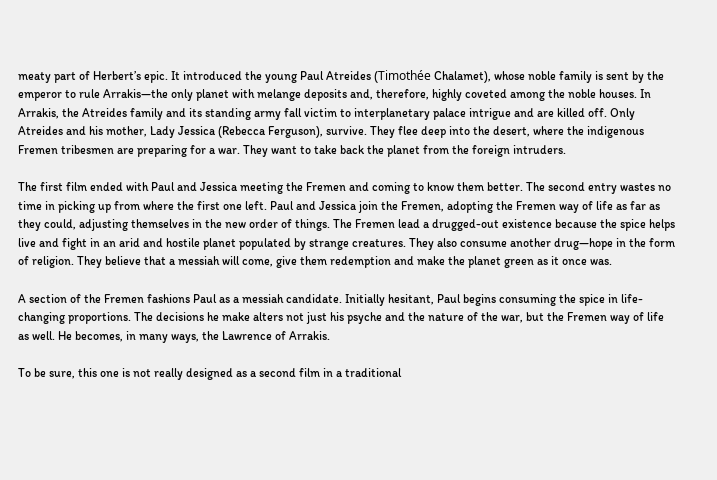meaty part of Herbert’s epic. It introduced the young Paul Atreides (Timothée Chalamet), whose noble family is sent by the emperor to rule Arrakis—the only planet with melange deposits and, therefore, highly coveted among the noble houses. In Arrakis, the Atreides family and its standing army fall victim to interplanetary palace intrigue and are killed off. Only Atreides and his mother, Lady Jessica (Rebecca Ferguson), survive. They flee deep into the desert, where the indigenous Fremen tribesmen are preparing for a war. They want to take back the planet from the foreign intruders.

The first film ended with Paul and Jessica meeting the Fremen and coming to know them better. The second entry wastes no time in picking up from where the first one left. Paul and Jessica join the Fremen, adopting the Fremen way of life as far as they could, adjusting themselves in the new order of things. The Fremen lead a drugged-out existence because the spice helps live and fight in an arid and hostile planet populated by strange creatures. They also consume another drug—hope in the form of religion. They believe that a messiah will come, give them redemption and make the planet green as it once was.

A section of the Fremen fashions Paul as a messiah candidate. Initially hesitant, Paul begins consuming the spice in life-changing proportions. The decisions he make alters not just his psyche and the nature of the war, but the Fremen way of life as well. He becomes, in many ways, the Lawrence of Arrakis.

To be sure, this one is not really designed as a second film in a traditional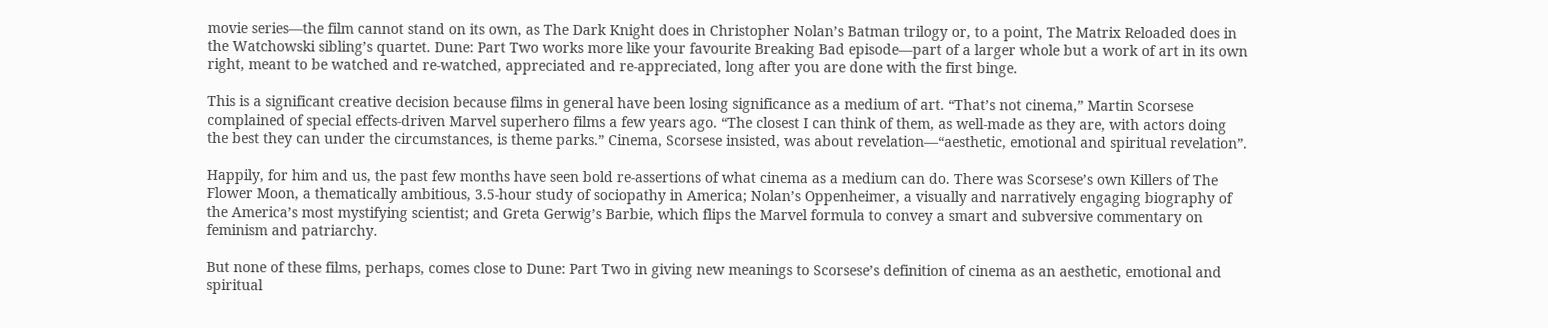movie series—the film cannot stand on its own, as The Dark Knight does in Christopher Nolan’s Batman trilogy or, to a point, The Matrix Reloaded does in the Watchowski sibling’s quartet. Dune: Part Two works more like your favourite Breaking Bad episode—part of a larger whole but a work of art in its own right, meant to be watched and re-watched, appreciated and re-appreciated, long after you are done with the first binge.

This is a significant creative decision because films in general have been losing significance as a medium of art. “That’s not cinema,” Martin Scorsese complained of special effects-driven Marvel superhero films a few years ago. “The closest I can think of them, as well-made as they are, with actors doing the best they can under the circumstances, is theme parks.” Cinema, Scorsese insisted, was about revelation—“aesthetic, emotional and spiritual revelation”.

Happily, for him and us, the past few months have seen bold re-assertions of what cinema as a medium can do. There was Scorsese’s own Killers of The Flower Moon, a thematically ambitious, 3.5-hour study of sociopathy in America; Nolan’s Oppenheimer, a visually and narratively engaging biography of the America’s most mystifying scientist; and Greta Gerwig’s Barbie, which flips the Marvel formula to convey a smart and subversive commentary on feminism and patriarchy.

But none of these films, perhaps, comes close to Dune: Part Two in giving new meanings to Scorsese’s definition of cinema as an aesthetic, emotional and spiritual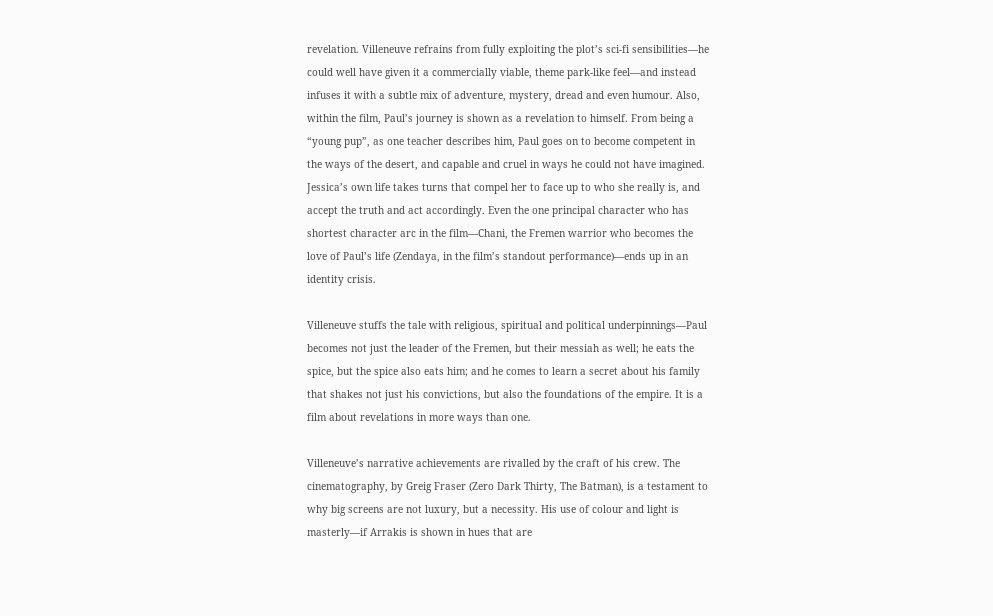revelation. Villeneuve refrains from fully exploiting the plot’s sci-fi sensibilities—he could well have given it a commercially viable, theme park-like feel—and instead infuses it with a subtle mix of adventure, mystery, dread and even humour. Also, within the film, Paul’s journey is shown as a revelation to himself. From being a “young pup”, as one teacher describes him, Paul goes on to become competent in the ways of the desert, and capable and cruel in ways he could not have imagined. Jessica’s own life takes turns that compel her to face up to who she really is, and accept the truth and act accordingly. Even the one principal character who has shortest character arc in the film—Chani, the Fremen warrior who becomes the love of Paul’s life (Zendaya, in the film’s standout performance)—ends up in an identity crisis.

Villeneuve stuffs the tale with religious, spiritual and political underpinnings—Paul becomes not just the leader of the Fremen, but their messiah as well; he eats the spice, but the spice also eats him; and he comes to learn a secret about his family that shakes not just his convictions, but also the foundations of the empire. It is a film about revelations in more ways than one.

Villeneuve’s narrative achievements are rivalled by the craft of his crew. The cinematography, by Greig Fraser (Zero Dark Thirty, The Batman), is a testament to why big screens are not luxury, but a necessity. His use of colour and light is masterly—if Arrakis is shown in hues that are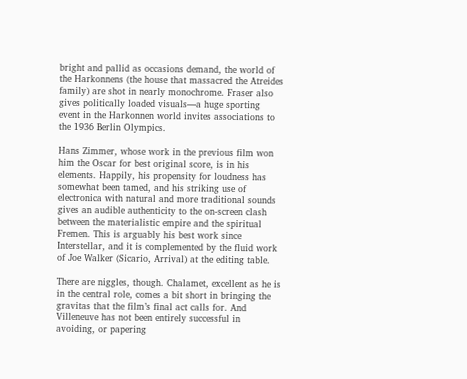bright and pallid as occasions demand, the world of the Harkonnens (the house that massacred the Atreides family) are shot in nearly monochrome. Fraser also gives politically loaded visuals—a huge sporting event in the Harkonnen world invites associations to the 1936 Berlin Olympics.

Hans Zimmer, whose work in the previous film won him the Oscar for best original score, is in his elements. Happily, his propensity for loudness has somewhat been tamed, and his striking use of electronica with natural and more traditional sounds gives an audible authenticity to the on-screen clash between the materialistic empire and the spiritual Fremen. This is arguably his best work since Interstellar, and it is complemented by the fluid work of Joe Walker (Sicario, Arrival) at the editing table.

There are niggles, though. Chalamet, excellent as he is in the central role, comes a bit short in bringing the gravitas that the film’s final act calls for. And Villeneuve has not been entirely successful in avoiding, or papering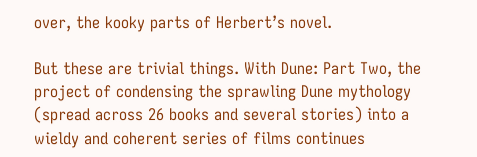over, the kooky parts of Herbert’s novel.

But these are trivial things. With Dune: Part Two, the project of condensing the sprawling Dune mythology (spread across 26 books and several stories) into a wieldy and coherent series of films continues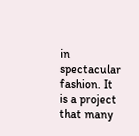in spectacular fashion. It is a project that many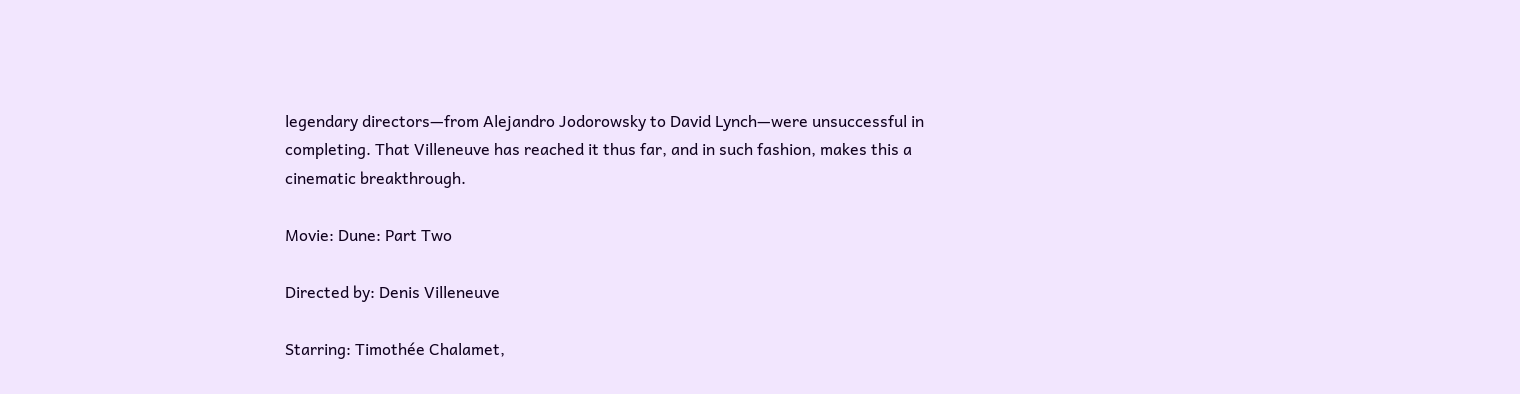legendary directors—from Alejandro Jodorowsky to David Lynch—were unsuccessful in completing. That Villeneuve has reached it thus far, and in such fashion, makes this a cinematic breakthrough.

Movie: Dune: Part Two

Directed by: Denis Villeneuve

Starring: Timothée Chalamet,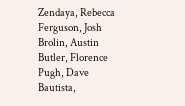Zendaya, Rebecca Ferguson, Josh Brolin, Austin Butler, Florence Pugh, Dave Bautista,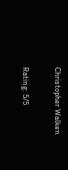Christopher Walken

Rating: 5/5